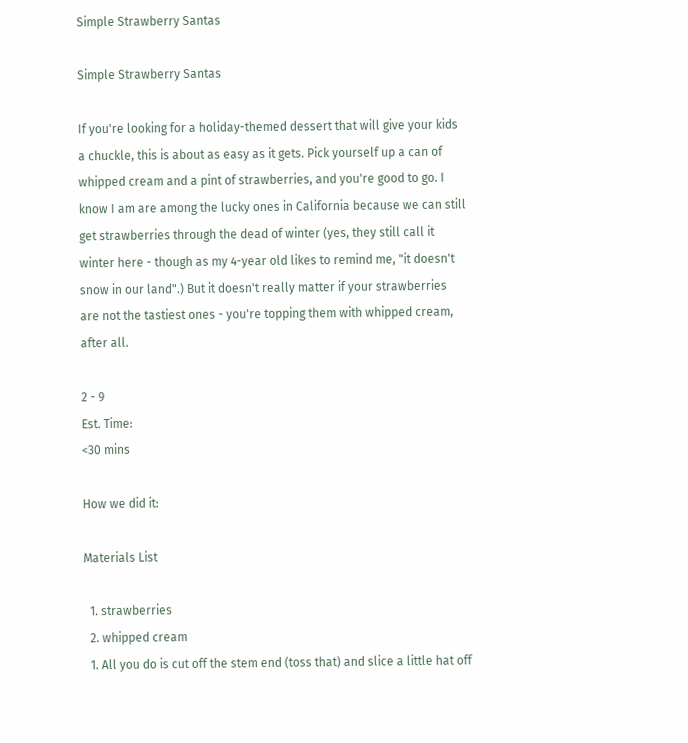Simple Strawberry Santas

Simple Strawberry Santas

If you're looking for a holiday-themed dessert that will give your kids a chuckle, this is about as easy as it gets. Pick yourself up a can of whipped cream and a pint of strawberries, and you're good to go. I know I am are among the lucky ones in California because we can still get strawberries through the dead of winter (yes, they still call it winter here - though as my 4-year old likes to remind me, "it doesn't snow in our land".) But it doesn't really matter if your strawberries are not the tastiest ones - you're topping them with whipped cream, after all.

2 - 9
Est. Time:
<30 mins

How we did it:

Materials List

  1. strawberries
  2. whipped cream
  1. All you do is cut off the stem end (toss that) and slice a little hat off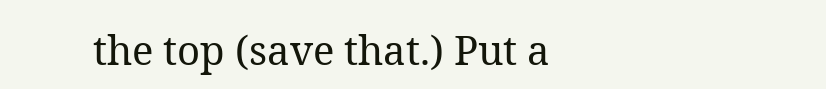the top (save that.) Put a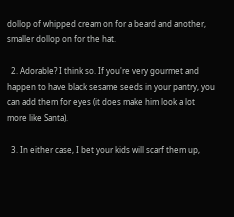dollop of whipped cream on for a beard and another, smaller dollop on for the hat.

  2. Adorable? I think so. If you're very gourmet and happen to have black sesame seeds in your pantry, you can add them for eyes (it does make him look a lot more like Santa).

  3. In either case, I bet your kids will scarf them up,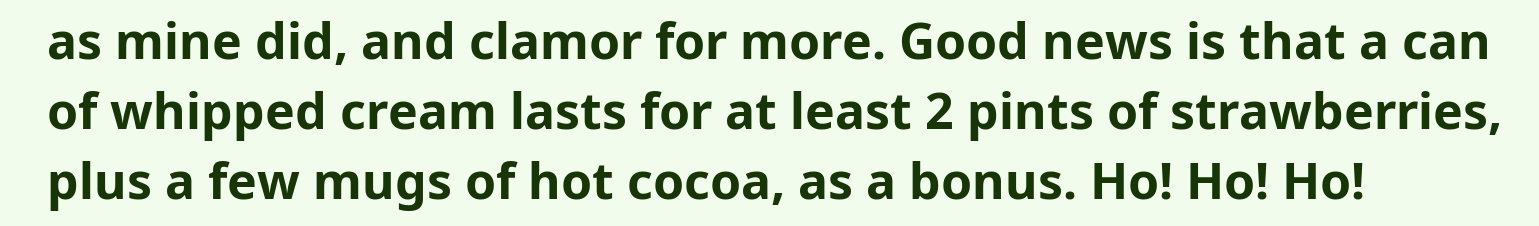as mine did, and clamor for more. Good news is that a can of whipped cream lasts for at least 2 pints of strawberries, plus a few mugs of hot cocoa, as a bonus. Ho! Ho! Ho!